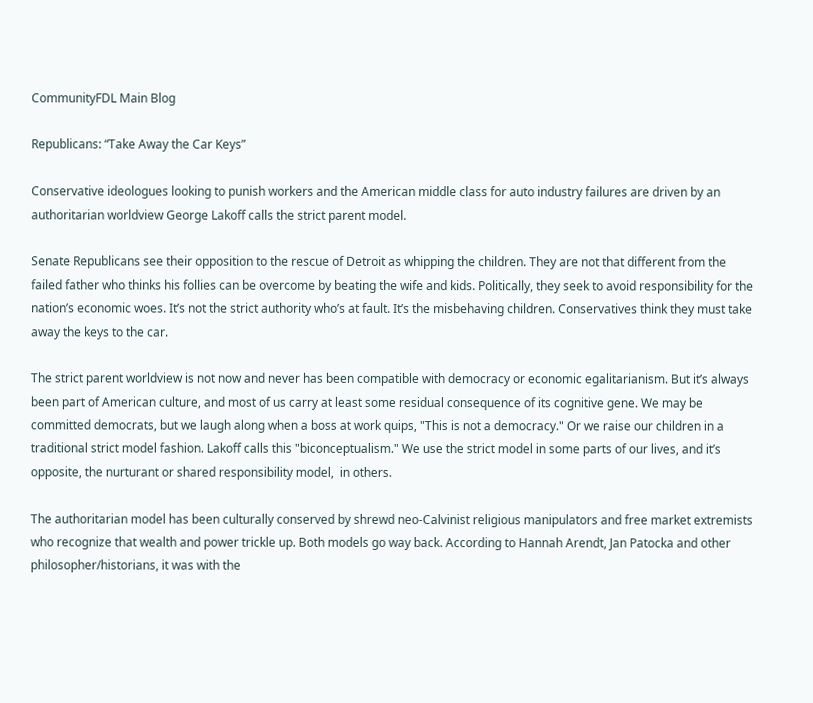CommunityFDL Main Blog

Republicans: “Take Away the Car Keys”

Conservative ideologues looking to punish workers and the American middle class for auto industry failures are driven by an authoritarian worldview George Lakoff calls the strict parent model.

Senate Republicans see their opposition to the rescue of Detroit as whipping the children. They are not that different from the failed father who thinks his follies can be overcome by beating the wife and kids. Politically, they seek to avoid responsibility for the nation’s economic woes. It’s not the strict authority who’s at fault. It’s the misbehaving children. Conservatives think they must take away the keys to the car.

The strict parent worldview is not now and never has been compatible with democracy or economic egalitarianism. But it’s always been part of American culture, and most of us carry at least some residual consequence of its cognitive gene. We may be committed democrats, but we laugh along when a boss at work quips, "This is not a democracy." Or we raise our children in a traditional strict model fashion. Lakoff calls this "biconceptualism." We use the strict model in some parts of our lives, and it’s opposite, the nurturant or shared responsibility model,  in others.

The authoritarian model has been culturally conserved by shrewd neo-Calvinist religious manipulators and free market extremists who recognize that wealth and power trickle up. Both models go way back. According to Hannah Arendt, Jan Patocka and other philosopher/historians, it was with the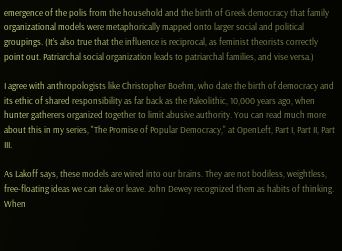emergence of the polis from the household and the birth of Greek democracy that family organizational models were metaphorically mapped onto larger social and political groupings. (It’s also true that the influence is reciprocal, as feminist theorists correctly point out. Patriarchal social organization leads to patriarchal families, and vise versa.)

I agree with anthropologists like Christopher Boehm, who date the birth of democracy and its ethic of shared responsibility as far back as the Paleolithic, 10,000 years ago, when hunter gatherers organized together to limit abusive authority. You can read much more about this in my series, "The Promise of Popular Democracy," at OpenLeft, Part I, Part II, Part III.

As Lakoff says, these models are wired into our brains. They are not bodiless, weightless, free-floating ideas we can take or leave. John Dewey recognized them as habits of thinking. When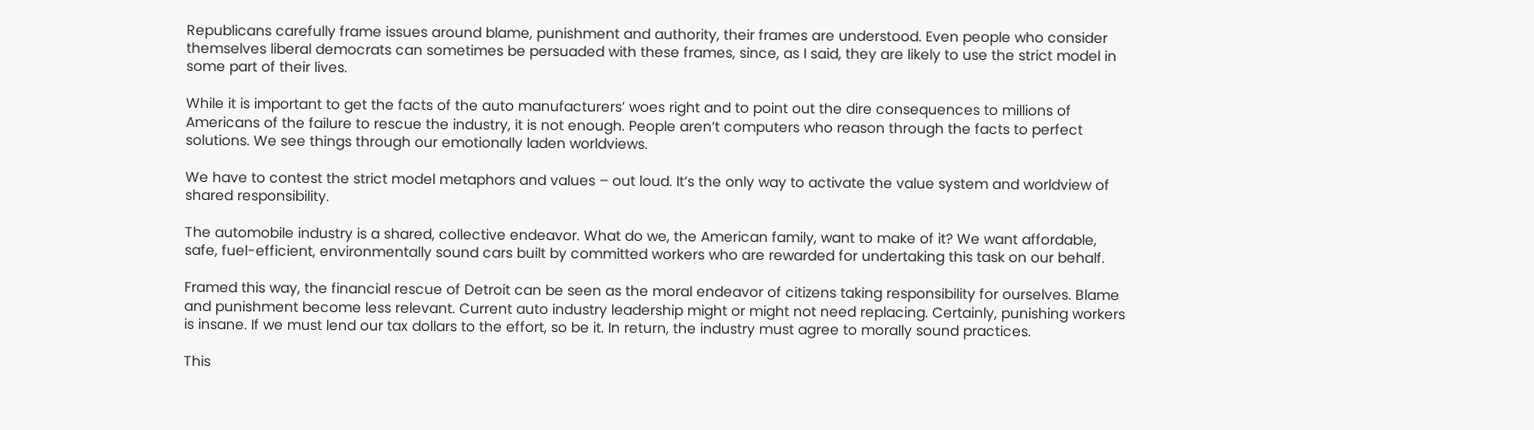Republicans carefully frame issues around blame, punishment and authority, their frames are understood. Even people who consider themselves liberal democrats can sometimes be persuaded with these frames, since, as I said, they are likely to use the strict model in some part of their lives.

While it is important to get the facts of the auto manufacturers’ woes right and to point out the dire consequences to millions of Americans of the failure to rescue the industry, it is not enough. People aren’t computers who reason through the facts to perfect solutions. We see things through our emotionally laden worldviews.

We have to contest the strict model metaphors and values – out loud. It’s the only way to activate the value system and worldview of shared responsibility.

The automobile industry is a shared, collective endeavor. What do we, the American family, want to make of it? We want affordable, safe, fuel-efficient, environmentally sound cars built by committed workers who are rewarded for undertaking this task on our behalf.

Framed this way, the financial rescue of Detroit can be seen as the moral endeavor of citizens taking responsibility for ourselves. Blame and punishment become less relevant. Current auto industry leadership might or might not need replacing. Certainly, punishing workers is insane. If we must lend our tax dollars to the effort, so be it. In return, the industry must agree to morally sound practices.

This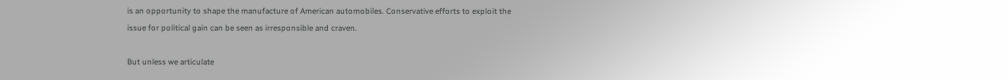is an opportunity to shape the manufacture of American automobiles. Conservative efforts to exploit the issue for political gain can be seen as irresponsible and craven.

But unless we articulate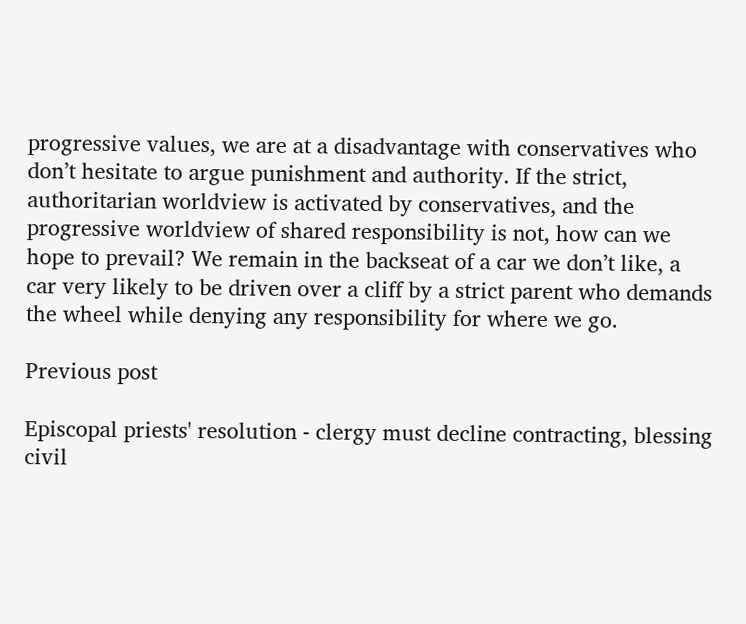progressive values, we are at a disadvantage with conservatives who don’t hesitate to argue punishment and authority. If the strict, authoritarian worldview is activated by conservatives, and the progressive worldview of shared responsibility is not, how can we hope to prevail? We remain in the backseat of a car we don’t like, a car very likely to be driven over a cliff by a strict parent who demands the wheel while denying any responsibility for where we go.

Previous post

Episcopal priests' resolution - clergy must decline contracting, blessing civil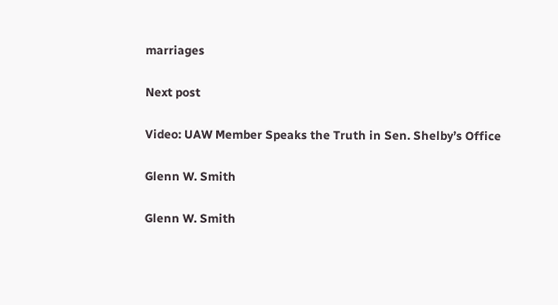marriages

Next post

Video: UAW Member Speaks the Truth in Sen. Shelby’s Office

Glenn W. Smith

Glenn W. Smith